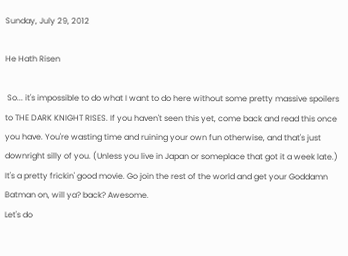Sunday, July 29, 2012

He Hath Risen

 So... it's impossible to do what I want to do here without some pretty massive spoilers to THE DARK KNIGHT RISES. If you haven't seen this yet, come back and read this once you have. You're wasting time and ruining your own fun otherwise, and that's just downright silly of you. (Unless you live in Japan or someplace that got it a week late.) It's a pretty frickin' good movie. Go join the rest of the world and get your Goddamn Batman on, will ya? back? Awesome.
Let's do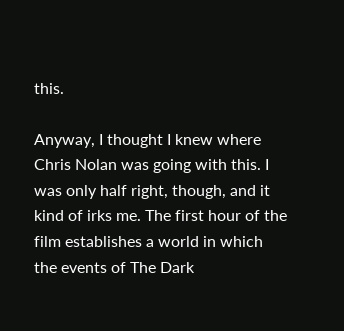this.

Anyway, I thought I knew where Chris Nolan was going with this. I was only half right, though, and it kind of irks me. The first hour of the film establishes a world in which the events of The Dark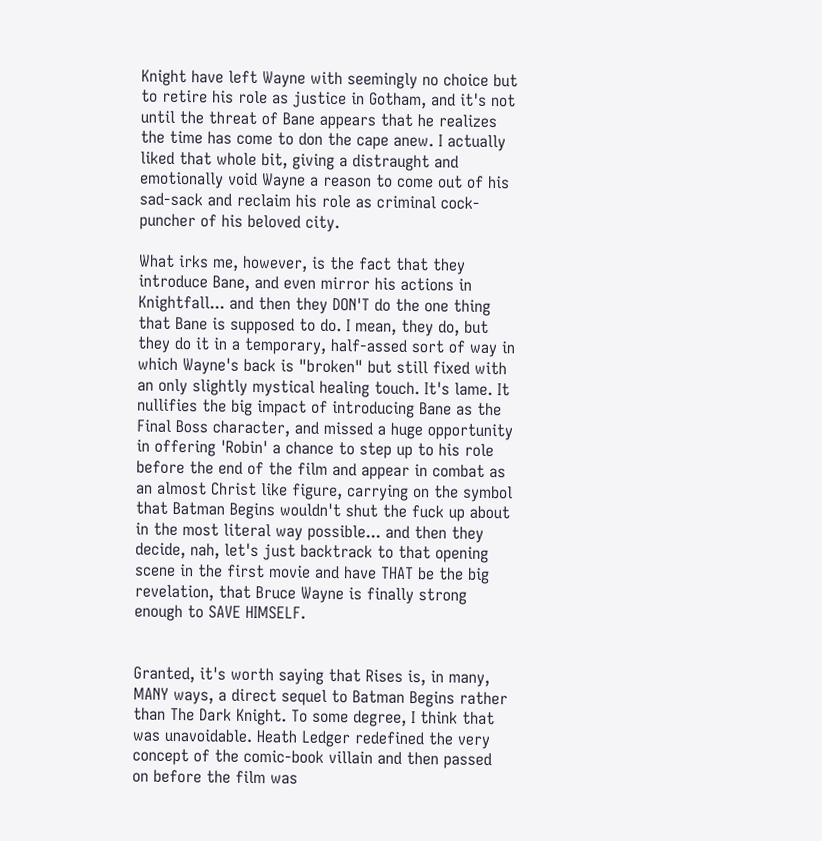Knight have left Wayne with seemingly no choice but to retire his role as justice in Gotham, and it's not until the threat of Bane appears that he realizes the time has come to don the cape anew. I actually liked that whole bit, giving a distraught and emotionally void Wayne a reason to come out of his sad-sack and reclaim his role as criminal cock-puncher of his beloved city.

What irks me, however, is the fact that they introduce Bane, and even mirror his actions in Knightfall... and then they DON'T do the one thing that Bane is supposed to do. I mean, they do, but they do it in a temporary, half-assed sort of way in which Wayne's back is "broken" but still fixed with an only slightly mystical healing touch. It's lame. It nullifies the big impact of introducing Bane as the Final Boss character, and missed a huge opportunity in offering 'Robin' a chance to step up to his role before the end of the film and appear in combat as an almost Christ like figure, carrying on the symbol that Batman Begins wouldn't shut the fuck up about in the most literal way possible... and then they decide, nah, let's just backtrack to that opening scene in the first movie and have THAT be the big revelation, that Bruce Wayne is finally strong enough to SAVE HIMSELF.


Granted, it's worth saying that Rises is, in many, MANY ways, a direct sequel to Batman Begins rather than The Dark Knight. To some degree, I think that was unavoidable. Heath Ledger redefined the very concept of the comic-book villain and then passed on before the film was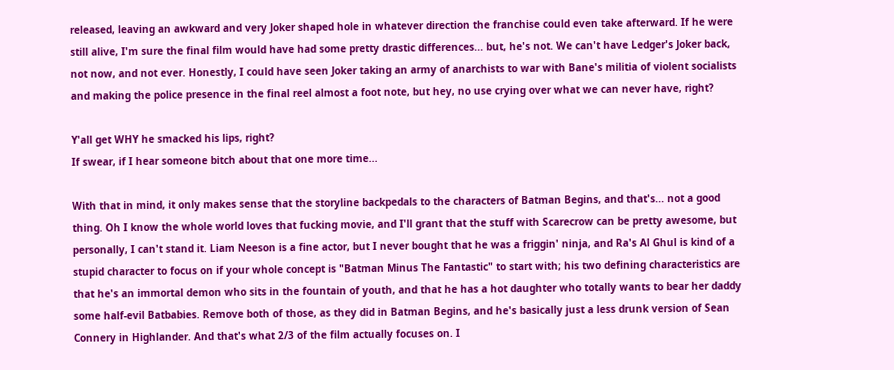released, leaving an awkward and very Joker shaped hole in whatever direction the franchise could even take afterward. If he were still alive, I'm sure the final film would have had some pretty drastic differences... but, he's not. We can't have Ledger's Joker back, not now, and not ever. Honestly, I could have seen Joker taking an army of anarchists to war with Bane's militia of violent socialists and making the police presence in the final reel almost a foot note, but hey, no use crying over what we can never have, right?

Y'all get WHY he smacked his lips, right?
If swear, if I hear someone bitch about that one more time...

With that in mind, it only makes sense that the storyline backpedals to the characters of Batman Begins, and that's... not a good thing. Oh I know the whole world loves that fucking movie, and I'll grant that the stuff with Scarecrow can be pretty awesome, but personally, I can't stand it. Liam Neeson is a fine actor, but I never bought that he was a friggin' ninja, and Ra's Al Ghul is kind of a stupid character to focus on if your whole concept is "Batman Minus The Fantastic" to start with; his two defining characteristics are that he's an immortal demon who sits in the fountain of youth, and that he has a hot daughter who totally wants to bear her daddy some half-evil Batbabies. Remove both of those, as they did in Batman Begins, and he's basically just a less drunk version of Sean Connery in Highlander. And that's what 2/3 of the film actually focuses on. I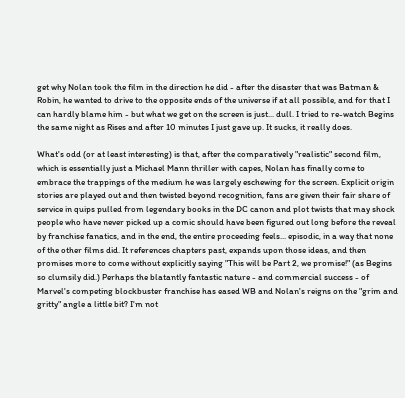get why Nolan took the film in the direction he did - after the disaster that was Batman & Robin, he wanted to drive to the opposite ends of the universe if at all possible, and for that I can hardly blame him - but what we get on the screen is just... dull. I tried to re-watch Begins the same night as Rises and after 10 minutes I just gave up. It sucks, it really does.

What's odd (or at least interesting) is that, after the comparatively "realistic" second film, which is essentially just a Michael Mann thriller with capes, Nolan has finally come to embrace the trappings of the medium he was largely eschewing for the screen. Explicit origin stories are played out and then twisted beyond recognition, fans are given their fair share of service in quips pulled from legendary books in the DC canon and plot twists that may shock people who have never picked up a comic should have been figured out long before the reveal by franchise fanatics, and in the end, the entire proceeding feels... episodic, in a way that none of the other films did. It references chapters past, expands upon those ideas, and then promises more to come without explicitly saying "This will be Part 2, we promise!" (as Begins so clumsily did.) Perhaps the blatantly fantastic nature - and commercial success - of Marvel's competing blockbuster franchise has eased WB and Nolan's reigns on the "grim and gritty" angle a little bit? I'm not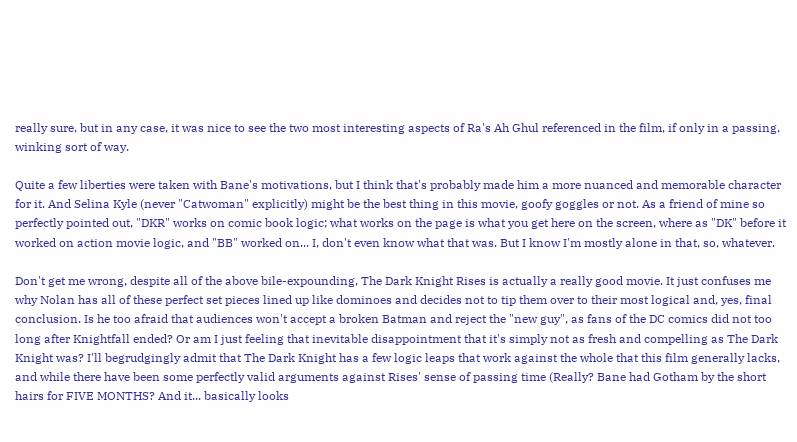really sure, but in any case, it was nice to see the two most interesting aspects of Ra's Ah Ghul referenced in the film, if only in a passing, winking sort of way.

Quite a few liberties were taken with Bane's motivations, but I think that's probably made him a more nuanced and memorable character for it. And Selina Kyle (never "Catwoman" explicitly) might be the best thing in this movie, goofy goggles or not. As a friend of mine so perfectly pointed out, "DKR" works on comic book logic; what works on the page is what you get here on the screen, where as "DK" before it worked on action movie logic, and "BB" worked on... I, don't even know what that was. But I know I'm mostly alone in that, so, whatever.

Don't get me wrong, despite all of the above bile-expounding, The Dark Knight Rises is actually a really good movie. It just confuses me why Nolan has all of these perfect set pieces lined up like dominoes and decides not to tip them over to their most logical and, yes, final conclusion. Is he too afraid that audiences won't accept a broken Batman and reject the "new guy", as fans of the DC comics did not too long after Knightfall ended? Or am I just feeling that inevitable disappointment that it's simply not as fresh and compelling as The Dark Knight was? I'll begrudgingly admit that The Dark Knight has a few logic leaps that work against the whole that this film generally lacks, and while there have been some perfectly valid arguments against Rises' sense of passing time (Really? Bane had Gotham by the short hairs for FIVE MONTHS? And it... basically looks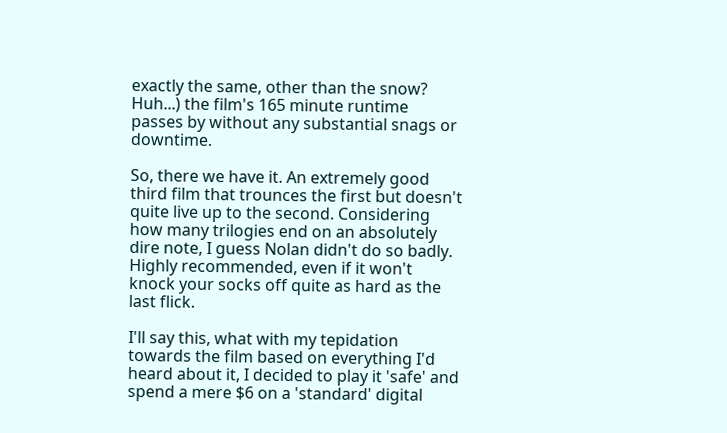exactly the same, other than the snow? Huh...) the film's 165 minute runtime passes by without any substantial snags or downtime.

So, there we have it. An extremely good third film that trounces the first but doesn't quite live up to the second. Considering how many trilogies end on an absolutely dire note, I guess Nolan didn't do so badly. Highly recommended, even if it won't knock your socks off quite as hard as the last flick.

I'll say this, what with my tepidation towards the film based on everything I'd heard about it, I decided to play it 'safe' and spend a mere $6 on a 'standard' digital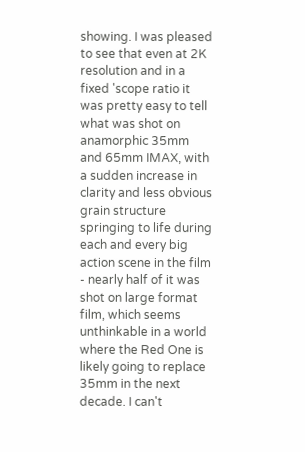showing. I was pleased to see that even at 2K resolution and in a fixed 'scope ratio it was pretty easy to tell what was shot on anamorphic 35mm and 65mm IMAX, with a sudden increase in clarity and less obvious grain structure springing to life during each and every big action scene in the film - nearly half of it was shot on large format film, which seems unthinkable in a world where the Red One is likely going to replace 35mm in the next decade. I can't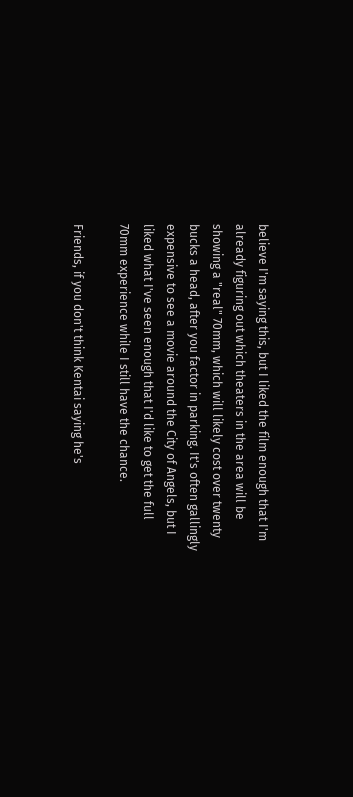believe I'm saying this, but I liked the film enough that I'm already figuring out which theaters in the area will be showing a "real" 70mm, which will likely cost over twenty bucks a head, after you factor in parking. It's often gallingly expensive to see a movie around the City of Angels, but I liked what I've seen enough that I'd like to get the full 70mm experience while I still have the chance.

Friends, if you don't think Kentai saying he's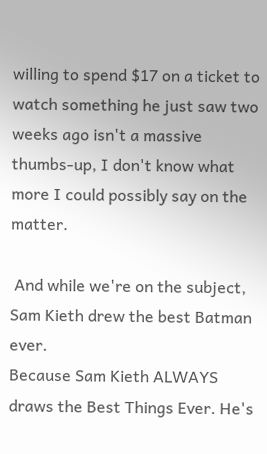willing to spend $17 on a ticket to watch something he just saw two weeks ago isn't a massive thumbs-up, I don't know what more I could possibly say on the matter.

 And while we're on the subject, Sam Kieth drew the best Batman ever.
Because Sam Kieth ALWAYS draws the Best Things Ever. He's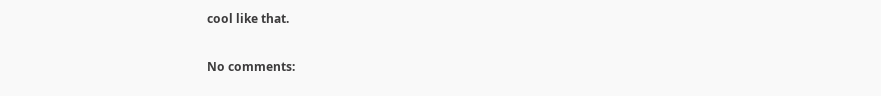cool like that.

No comments: